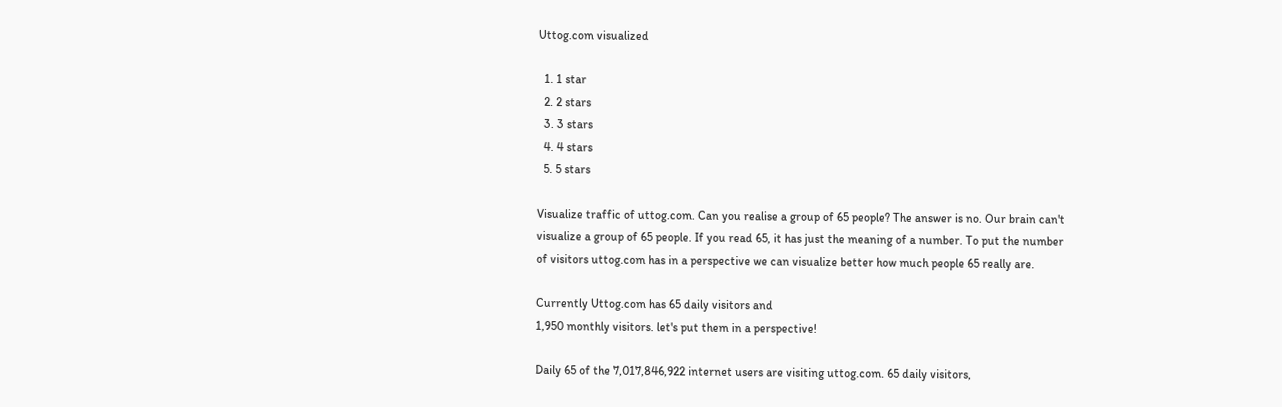Uttog.com visualized

  1. 1 star
  2. 2 stars
  3. 3 stars
  4. 4 stars
  5. 5 stars

Visualize traffic of uttog.com. Can you realise a group of 65 people? The answer is no. Our brain can't visualize a group of 65 people. If you read 65, it has just the meaning of a number. To put the number of visitors uttog.com has in a perspective we can visualize better how much people 65 really are.

Currently Uttog.com has 65 daily visitors and
1,950 monthly visitors. let's put them in a perspective!

Daily 65 of the 7,017,846,922 internet users are visiting uttog.com. 65 daily visitors,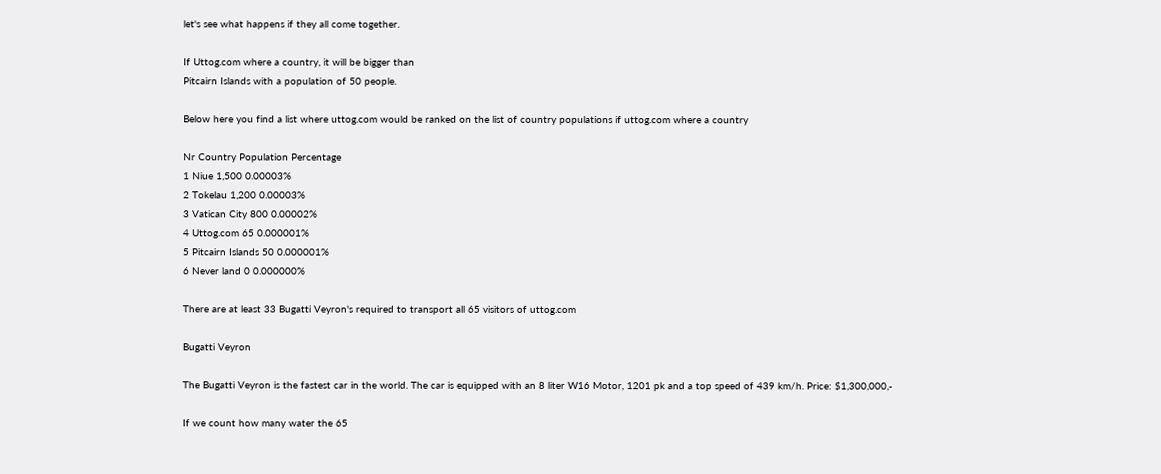let's see what happens if they all come together.

If Uttog.com where a country, it will be bigger than
Pitcairn Islands with a population of 50 people.

Below here you find a list where uttog.com would be ranked on the list of country populations if uttog.com where a country

Nr Country Population Percentage
1 Niue 1,500 0.00003%
2 Tokelau 1,200 0.00003%
3 Vatican City 800 0.00002%
4 Uttog.com 65 0.000001%
5 Pitcairn Islands 50 0.000001%
6 Never land 0 0.000000%

There are at least 33 Bugatti Veyron's required to transport all 65 visitors of uttog.com

Bugatti Veyron

The Bugatti Veyron is the fastest car in the world. The car is equipped with an 8 liter W16 Motor, 1201 pk and a top speed of 439 km/h. Price: $1,300,000,-

If we count how many water the 65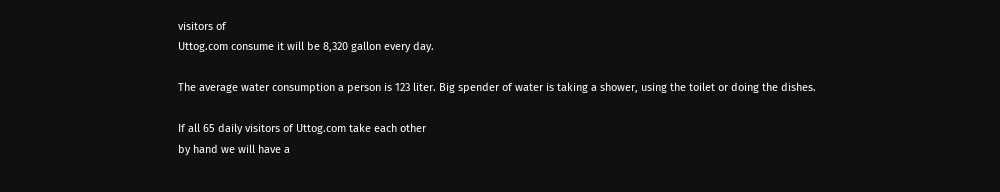visitors of
Uttog.com consume it will be 8,320 gallon every day.

The average water consumption a person is 123 liter. Big spender of water is taking a shower, using the toilet or doing the dishes.

If all 65 daily visitors of Uttog.com take each other
by hand we will have a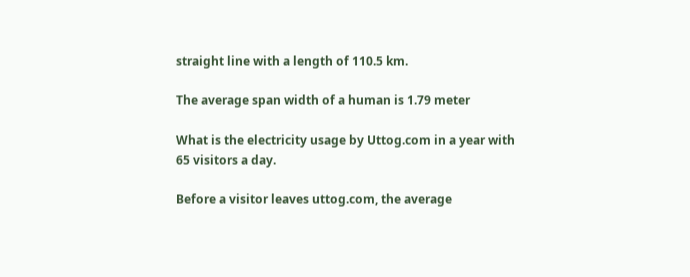straight line with a length of 110.5 km.

The average span width of a human is 1.79 meter

What is the electricity usage by Uttog.com in a year with
65 visitors a day.

Before a visitor leaves uttog.com, the average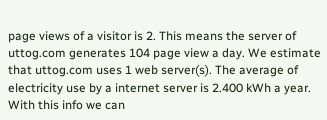page views of a visitor is 2. This means the server of uttog.com generates 104 page view a day. We estimate that uttog.com uses 1 web server(s). The average of electricity use by a internet server is 2.400 kWh a year. With this info we can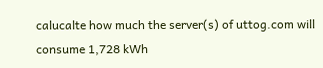calucalte how much the server(s) of uttog.com will consume 1,728 kWh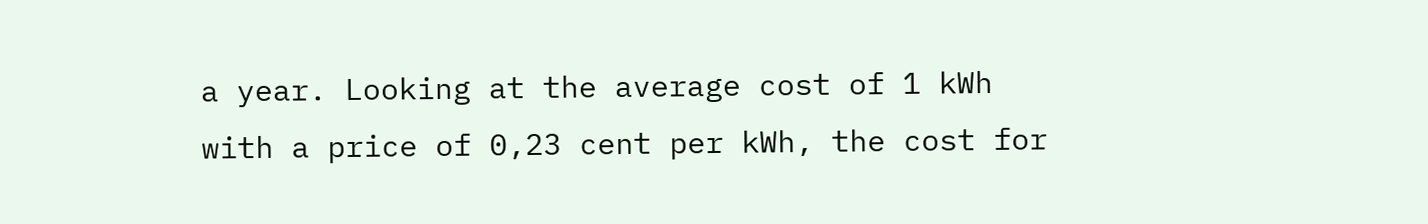a year. Looking at the average cost of 1 kWh with a price of 0,23 cent per kWh, the cost for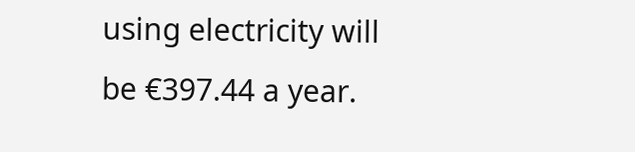using electricity will be €397.44 a year.